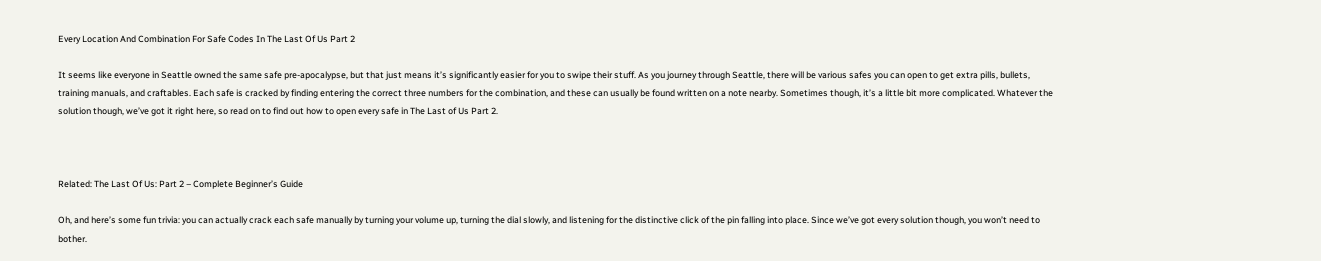Every Location And Combination For Safe Codes In The Last Of Us Part 2

It seems like everyone in Seattle owned the same safe pre-apocalypse, but that just means it’s significantly easier for you to swipe their stuff. As you journey through Seattle, there will be various safes you can open to get extra pills, bullets, training manuals, and craftables. Each safe is cracked by finding entering the correct three numbers for the combination, and these can usually be found written on a note nearby. Sometimes though, it’s a little bit more complicated. Whatever the solution though, we’ve got it right here, so read on to find out how to open every safe in The Last of Us Part 2.



Related: The Last Of Us: Part 2 – Complete Beginner’s Guide

Oh, and here’s some fun trivia: you can actually crack each safe manually by turning your volume up, turning the dial slowly, and listening for the distinctive click of the pin falling into place. Since we’ve got every solution though, you won’t need to bother.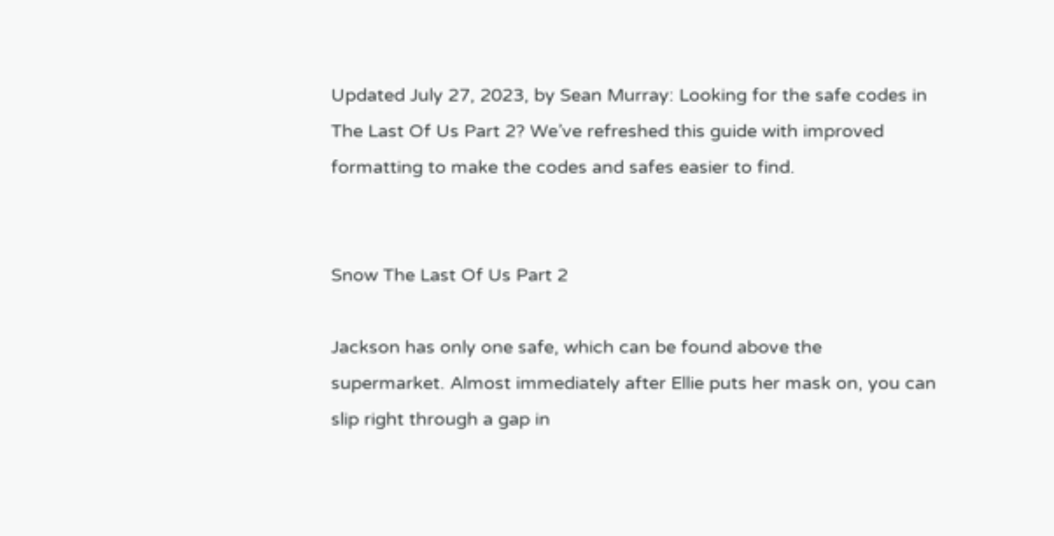Updated July 27, 2023, by Sean Murray: Looking for the safe codes in The Last Of Us Part 2? We’ve refreshed this guide with improved formatting to make the codes and safes easier to find.


Snow The Last Of Us Part 2

Jackson has only one safe, which can be found above the supermarket. Almost immediately after Ellie puts her mask on, you can slip right through a gap in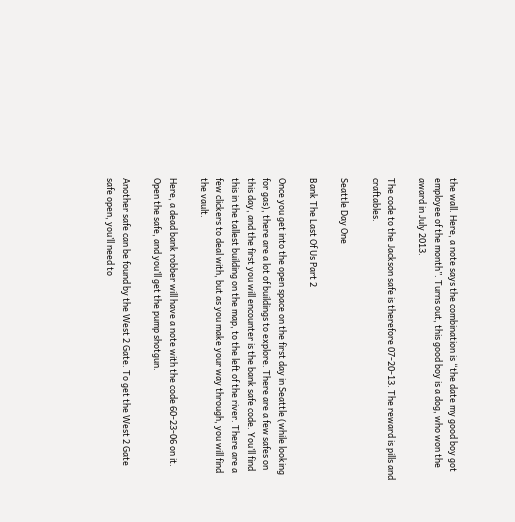the wall. Here, a note says the combination is “the date my good boy got employee of the month”. Turns out, this good boy is a dog, who won the award in July 2013.

The code to the Jackson safe is therefore 07-20-13. The reward is pills and craftables.

Seattle Day One

Bank The Last Of Us Part 2

Once you get into the open space on the first day in Seattle (while looking for gas), there are a lot of buildings to explore. There are a few safes on this day, and the first you will encounter is the bank safe code. You’ll find this in the tallest building on the map, to the left of the river. There are a few clickers to deal with, but as you make your way through, you will find the vault.

Here, a dead bank robber will have a note with the code 60-23-06 on it. Open the safe, and you’ll get the pump shotgun.

Another safe can be found by the West 2 Gate. To get the West 2 Gate safe open, you’ll need to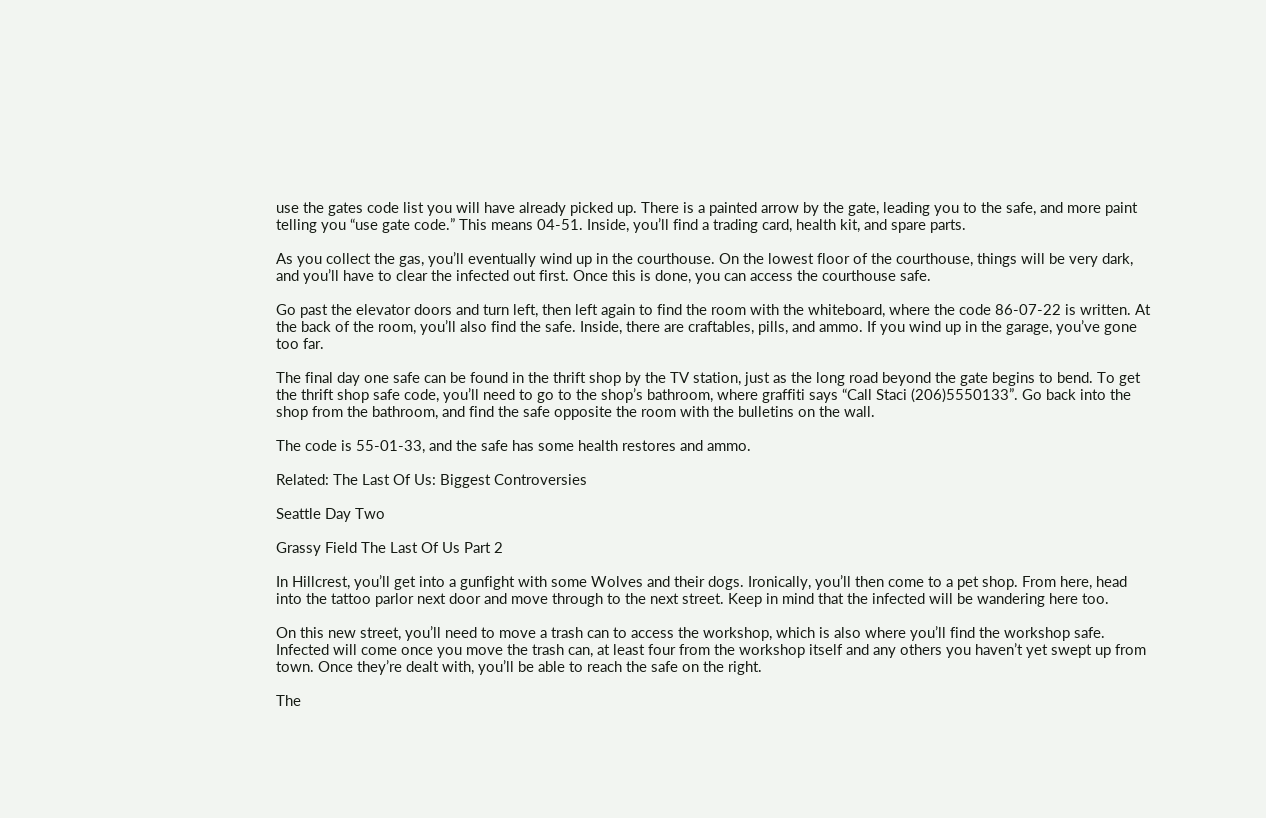use the gates code list you will have already picked up. There is a painted arrow by the gate, leading you to the safe, and more paint telling you “use gate code.” This means 04-51. Inside, you’ll find a trading card, health kit, and spare parts.

As you collect the gas, you’ll eventually wind up in the courthouse. On the lowest floor of the courthouse, things will be very dark, and you’ll have to clear the infected out first. Once this is done, you can access the courthouse safe.

Go past the elevator doors and turn left, then left again to find the room with the whiteboard, where the code 86-07-22 is written. At the back of the room, you’ll also find the safe. Inside, there are craftables, pills, and ammo. If you wind up in the garage, you’ve gone too far.

The final day one safe can be found in the thrift shop by the TV station, just as the long road beyond the gate begins to bend. To get the thrift shop safe code, you’ll need to go to the shop’s bathroom, where graffiti says “Call Staci (206)5550133”. Go back into the shop from the bathroom, and find the safe opposite the room with the bulletins on the wall.

The code is 55-01-33, and the safe has some health restores and ammo.

Related: The Last Of Us: Biggest Controversies

Seattle Day Two

Grassy Field The Last Of Us Part 2

In Hillcrest, you’ll get into a gunfight with some Wolves and their dogs. Ironically, you’ll then come to a pet shop. From here, head into the tattoo parlor next door and move through to the next street. Keep in mind that the infected will be wandering here too.

On this new street, you’ll need to move a trash can to access the workshop, which is also where you’ll find the workshop safe. Infected will come once you move the trash can, at least four from the workshop itself and any others you haven’t yet swept up from town. Once they’re dealt with, you’ll be able to reach the safe on the right.

The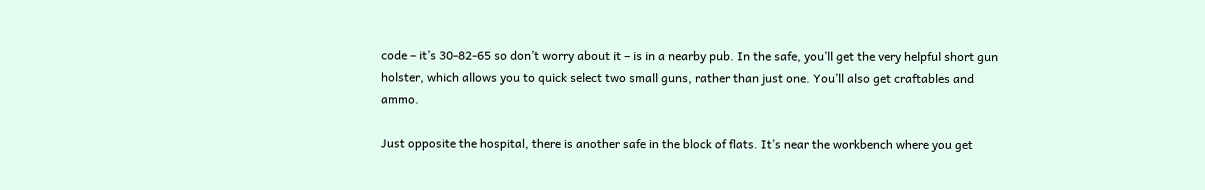code – it’s 30-82-65 so don’t worry about it – is in a nearby pub. In the safe, you’ll get the very helpful short gun holster, which allows you to quick select two small guns, rather than just one. You’ll also get craftables and ammo.

Just opposite the hospital, there is another safe in the block of flats. It’s near the workbench where you get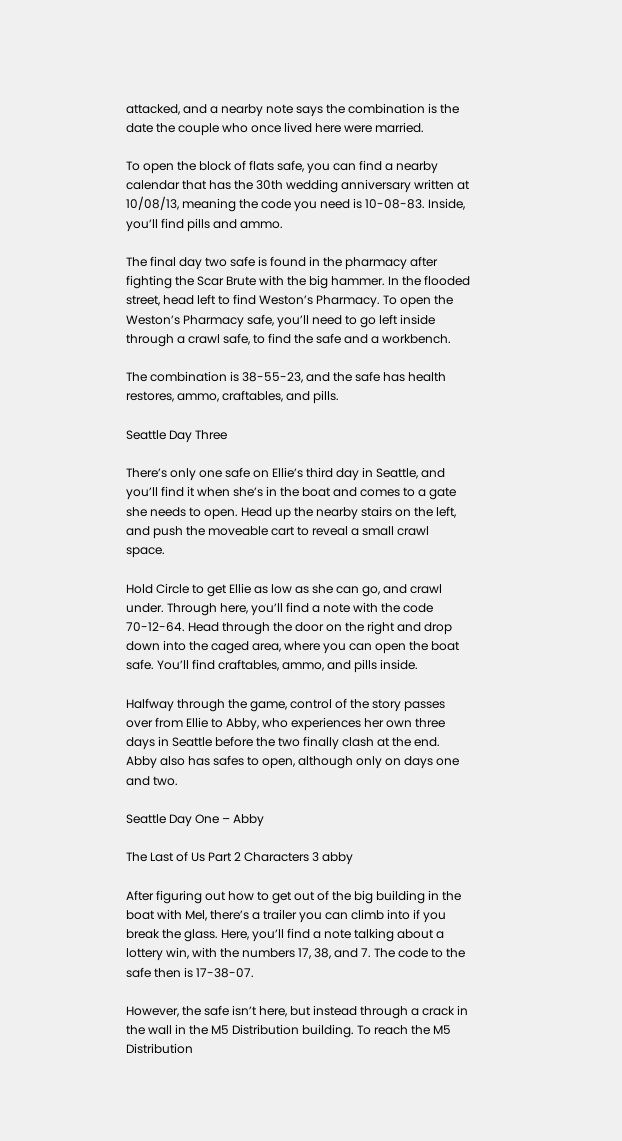attacked, and a nearby note says the combination is the date the couple who once lived here were married.

To open the block of flats safe, you can find a nearby calendar that has the 30th wedding anniversary written at 10/08/13, meaning the code you need is 10-08-83. Inside, you’ll find pills and ammo.

The final day two safe is found in the pharmacy after fighting the Scar Brute with the big hammer. In the flooded street, head left to find Weston’s Pharmacy. To open the Weston’s Pharmacy safe, you’ll need to go left inside through a crawl safe, to find the safe and a workbench.

The combination is 38-55-23, and the safe has health restores, ammo, craftables, and pills.

Seattle Day Three

There’s only one safe on Ellie’s third day in Seattle, and you’ll find it when she’s in the boat and comes to a gate she needs to open. Head up the nearby stairs on the left, and push the moveable cart to reveal a small crawl space.

Hold Circle to get Ellie as low as she can go, and crawl under. Through here, you’ll find a note with the code 70-12-64. Head through the door on the right and drop down into the caged area, where you can open the boat safe. You’ll find craftables, ammo, and pills inside.

Halfway through the game, control of the story passes over from Ellie to Abby, who experiences her own three days in Seattle before the two finally clash at the end. Abby also has safes to open, although only on days one and two.

Seattle Day One – Abby

The Last of Us Part 2 Characters 3 abby

After figuring out how to get out of the big building in the boat with Mel, there’s a trailer you can climb into if you break the glass. Here, you’ll find a note talking about a lottery win, with the numbers 17, 38, and 7. The code to the safe then is 17-38-07.

However, the safe isn’t here, but instead through a crack in the wall in the M5 Distribution building. To reach the M5 Distribution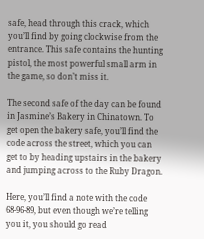safe, head through this crack, which you’ll find by going clockwise from the entrance. This safe contains the hunting pistol, the most powerful small arm in the game, so don’t miss it.

The second safe of the day can be found in Jasmine’s Bakery in Chinatown. To get open the bakery safe, you’ll find the code across the street, which you can get to by heading upstairs in the bakery and jumping across to the Ruby Dragon.

Here, you’ll find a note with the code 68-96-89, but even though we’re telling you it, you should go read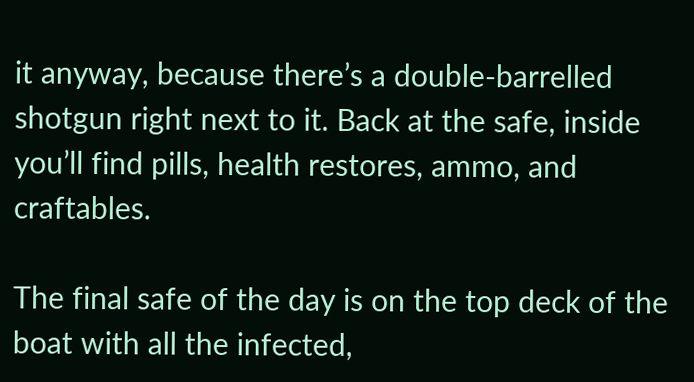it anyway, because there’s a double-barrelled shotgun right next to it. Back at the safe, inside you’ll find pills, health restores, ammo, and craftables.

The final safe of the day is on the top deck of the boat with all the infected,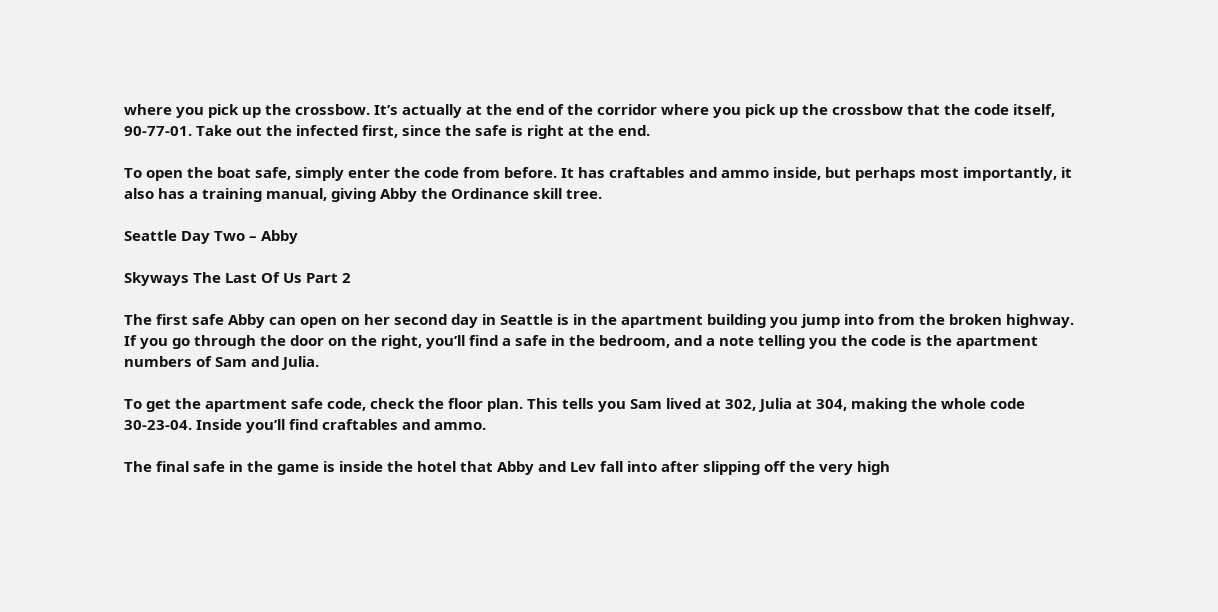where you pick up the crossbow. It’s actually at the end of the corridor where you pick up the crossbow that the code itself, 90-77-01. Take out the infected first, since the safe is right at the end.

To open the boat safe, simply enter the code from before. It has craftables and ammo inside, but perhaps most importantly, it also has a training manual, giving Abby the Ordinance skill tree.

Seattle Day Two – Abby

Skyways The Last Of Us Part 2

The first safe Abby can open on her second day in Seattle is in the apartment building you jump into from the broken highway. If you go through the door on the right, you’ll find a safe in the bedroom, and a note telling you the code is the apartment numbers of Sam and Julia.

To get the apartment safe code, check the floor plan. This tells you Sam lived at 302, Julia at 304, making the whole code 30-23-04. Inside you’ll find craftables and ammo.

The final safe in the game is inside the hotel that Abby and Lev fall into after slipping off the very high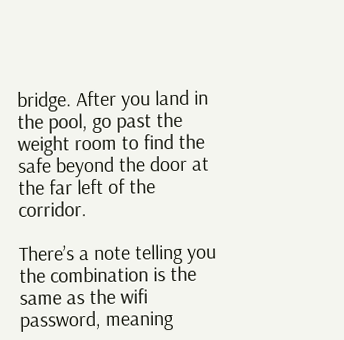bridge. After you land in the pool, go past the weight room to find the safe beyond the door at the far left of the corridor.

There’s a note telling you the combination is the same as the wifi password, meaning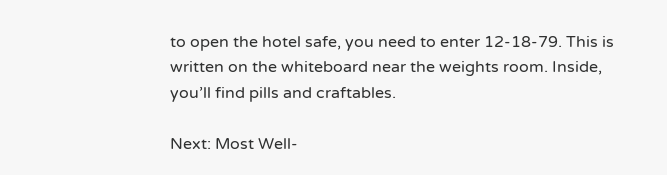to open the hotel safe, you need to enter 12-18-79. This is written on the whiteboard near the weights room. Inside, you’ll find pills and craftables.

Next: Most Well-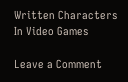Written Characters In Video Games

Leave a Comment